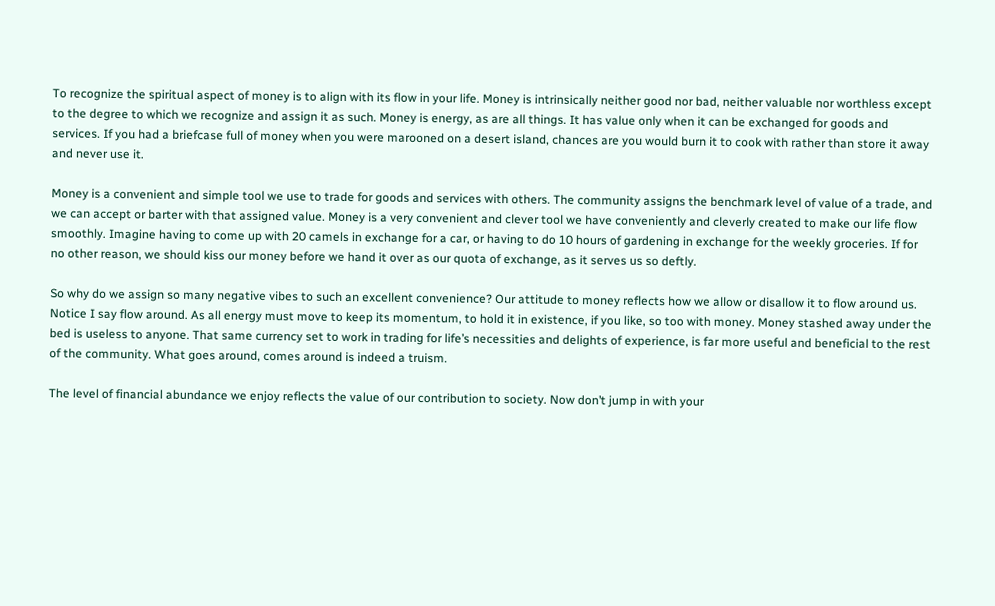To recognize the spiritual aspect of money is to align with its flow in your life. Money is intrinsically neither good nor bad, neither valuable nor worthless except to the degree to which we recognize and assign it as such. Money is energy, as are all things. It has value only when it can be exchanged for goods and services. If you had a briefcase full of money when you were marooned on a desert island, chances are you would burn it to cook with rather than store it away and never use it.

Money is a convenient and simple tool we use to trade for goods and services with others. The community assigns the benchmark level of value of a trade, and we can accept or barter with that assigned value. Money is a very convenient and clever tool we have conveniently and cleverly created to make our life flow smoothly. Imagine having to come up with 20 camels in exchange for a car, or having to do 10 hours of gardening in exchange for the weekly groceries. If for no other reason, we should kiss our money before we hand it over as our quota of exchange, as it serves us so deftly.

So why do we assign so many negative vibes to such an excellent convenience? Our attitude to money reflects how we allow or disallow it to flow around us. Notice I say flow around. As all energy must move to keep its momentum, to hold it in existence, if you like, so too with money. Money stashed away under the bed is useless to anyone. That same currency set to work in trading for life’s necessities and delights of experience, is far more useful and beneficial to the rest of the community. What goes around, comes around is indeed a truism.

The level of financial abundance we enjoy reflects the value of our contribution to society. Now don’t jump in with your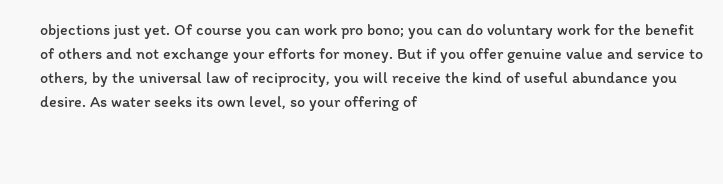objections just yet. Of course you can work pro bono; you can do voluntary work for the benefit of others and not exchange your efforts for money. But if you offer genuine value and service to others, by the universal law of reciprocity, you will receive the kind of useful abundance you desire. As water seeks its own level, so your offering of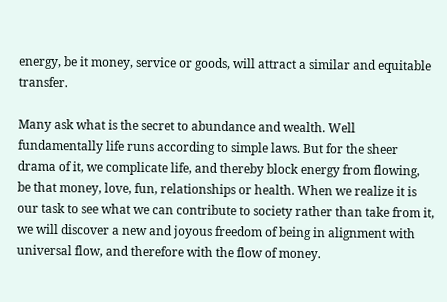energy, be it money, service or goods, will attract a similar and equitable transfer.

Many ask what is the secret to abundance and wealth. Well fundamentally life runs according to simple laws. But for the sheer drama of it, we complicate life, and thereby block energy from flowing, be that money, love, fun, relationships or health. When we realize it is our task to see what we can contribute to society rather than take from it, we will discover a new and joyous freedom of being in alignment with universal flow, and therefore with the flow of money.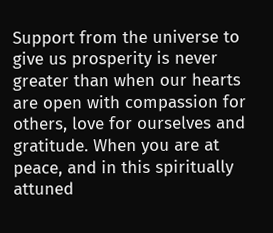Support from the universe to give us prosperity is never greater than when our hearts are open with compassion for others, love for ourselves and gratitude. When you are at peace, and in this spiritually attuned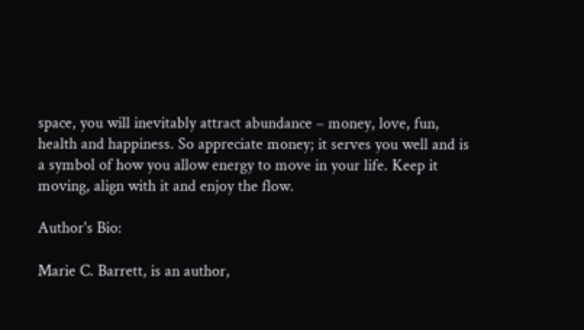space, you will inevitably attract abundance – money, love, fun, health and happiness. So appreciate money; it serves you well and is a symbol of how you allow energy to move in your life. Keep it moving, align with it and enjoy the flow.

Author's Bio:

Marie C. Barrett, is an author,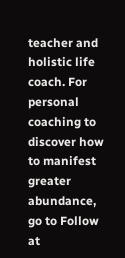teacher and holistic life coach. For personal coaching to discover how to manifest greater abundance, go to Follow at